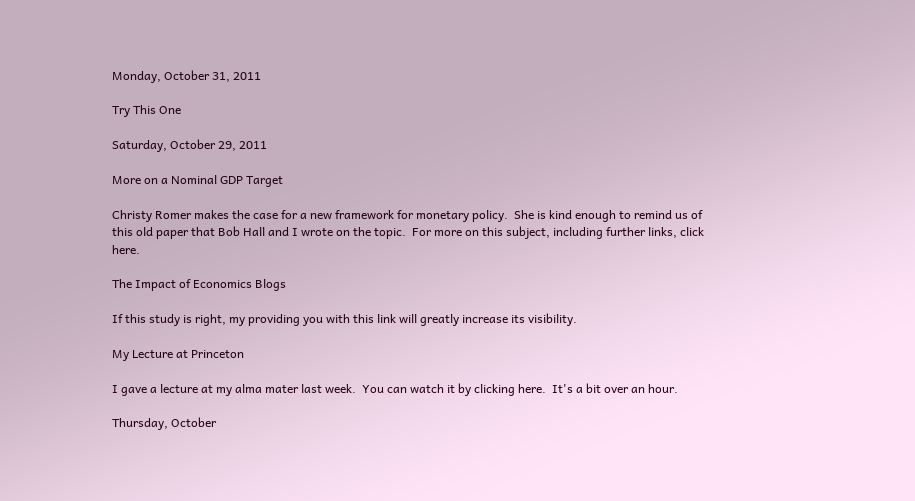Monday, October 31, 2011

Try This One

Saturday, October 29, 2011

More on a Nominal GDP Target

Christy Romer makes the case for a new framework for monetary policy.  She is kind enough to remind us of this old paper that Bob Hall and I wrote on the topic.  For more on this subject, including further links, click here.

The Impact of Economics Blogs

If this study is right, my providing you with this link will greatly increase its visibility.

My Lecture at Princeton

I gave a lecture at my alma mater last week.  You can watch it by clicking here.  It's a bit over an hour.

Thursday, October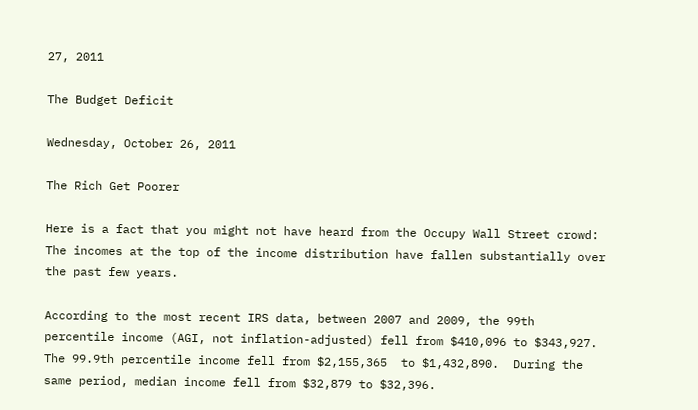27, 2011

The Budget Deficit

Wednesday, October 26, 2011

The Rich Get Poorer

Here is a fact that you might not have heard from the Occupy Wall Street crowd: The incomes at the top of the income distribution have fallen substantially over the past few years.

According to the most recent IRS data, between 2007 and 2009, the 99th percentile income (AGI, not inflation-adjusted) fell from $410,096 to $343,927.  The 99.9th percentile income fell from $2,155,365  to $1,432,890.  During the same period, median income fell from $32,879 to $32,396.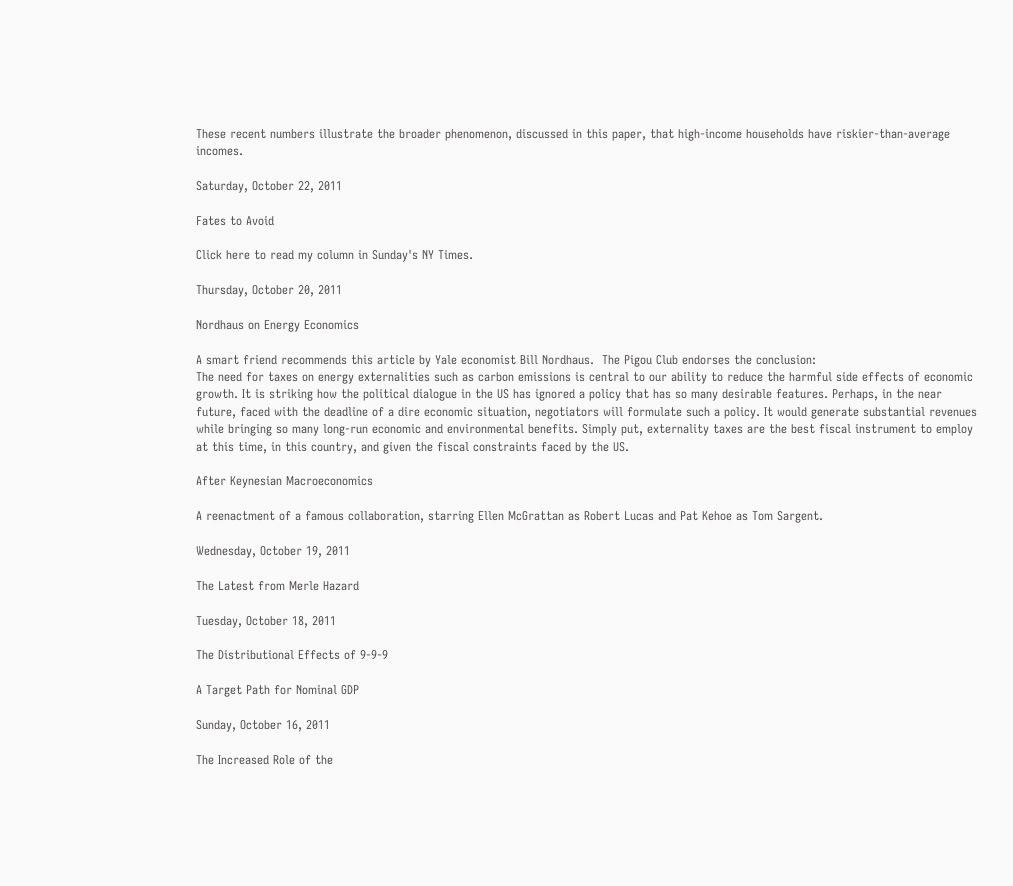These recent numbers illustrate the broader phenomenon, discussed in this paper, that high-income households have riskier-than-average incomes.

Saturday, October 22, 2011

Fates to Avoid

Click here to read my column in Sunday's NY Times.

Thursday, October 20, 2011

Nordhaus on Energy Economics

A smart friend recommends this article by Yale economist Bill Nordhaus.  The Pigou Club endorses the conclusion:
The need for taxes on energy externalities such as carbon emissions is central to our ability to reduce the harmful side effects of economic growth. It is striking how the political dialogue in the US has ignored a policy that has so many desirable features. Perhaps, in the near future, faced with the deadline of a dire economic situation, negotiators will formulate such a policy. It would generate substantial revenues while bringing so many long-run economic and environmental benefits. Simply put, externality taxes are the best fiscal instrument to employ at this time, in this country, and given the fiscal constraints faced by the US.

After Keynesian Macroeconomics

A reenactment of a famous collaboration, starring Ellen McGrattan as Robert Lucas and Pat Kehoe as Tom Sargent.

Wednesday, October 19, 2011

The Latest from Merle Hazard

Tuesday, October 18, 2011

The Distributional Effects of 9-9-9

A Target Path for Nominal GDP

Sunday, October 16, 2011

The Increased Role of the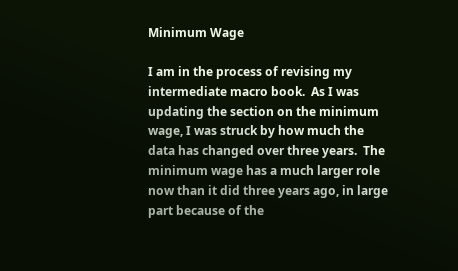Minimum Wage

I am in the process of revising my intermediate macro book.  As I was updating the section on the minimum wage, I was struck by how much the data has changed over three years.  The minimum wage has a much larger role now than it did three years ago, in large part because of the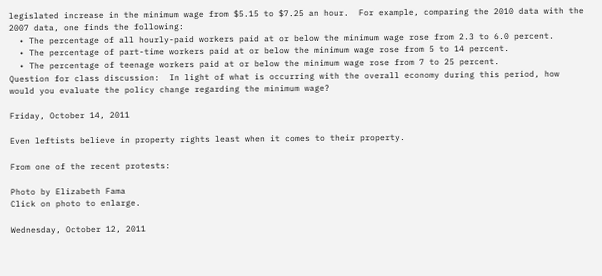legislated increase in the minimum wage from $5.15 to $7.25 an hour.  For example, comparing the 2010 data with the 2007 data, one finds the following:
  • The percentage of all hourly-paid workers paid at or below the minimum wage rose from 2.3 to 6.0 percent.
  • The percentage of part-time workers paid at or below the minimum wage rose from 5 to 14 percent.
  • The percentage of teenage workers paid at or below the minimum wage rose from 7 to 25 percent.
Question for class discussion:  In light of what is occurring with the overall economy during this period, how would you evaluate the policy change regarding the minimum wage?

Friday, October 14, 2011

Even leftists believe in property rights least when it comes to their property.

From one of the recent protests:

Photo by Elizabeth Fama
Click on photo to enlarge.

Wednesday, October 12, 2011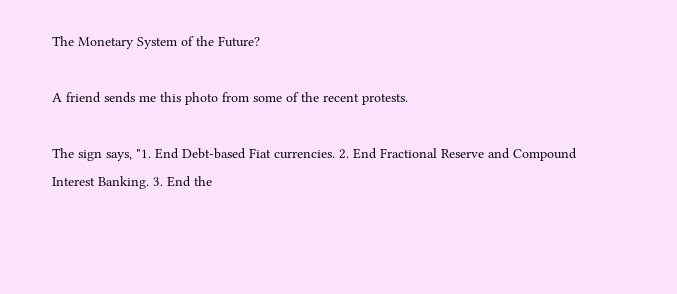The Monetary System of the Future?

A friend sends me this photo from some of the recent protests.

The sign says, "1. End Debt-based Fiat currencies. 2. End Fractional Reserve and Compound Interest Banking. 3. End the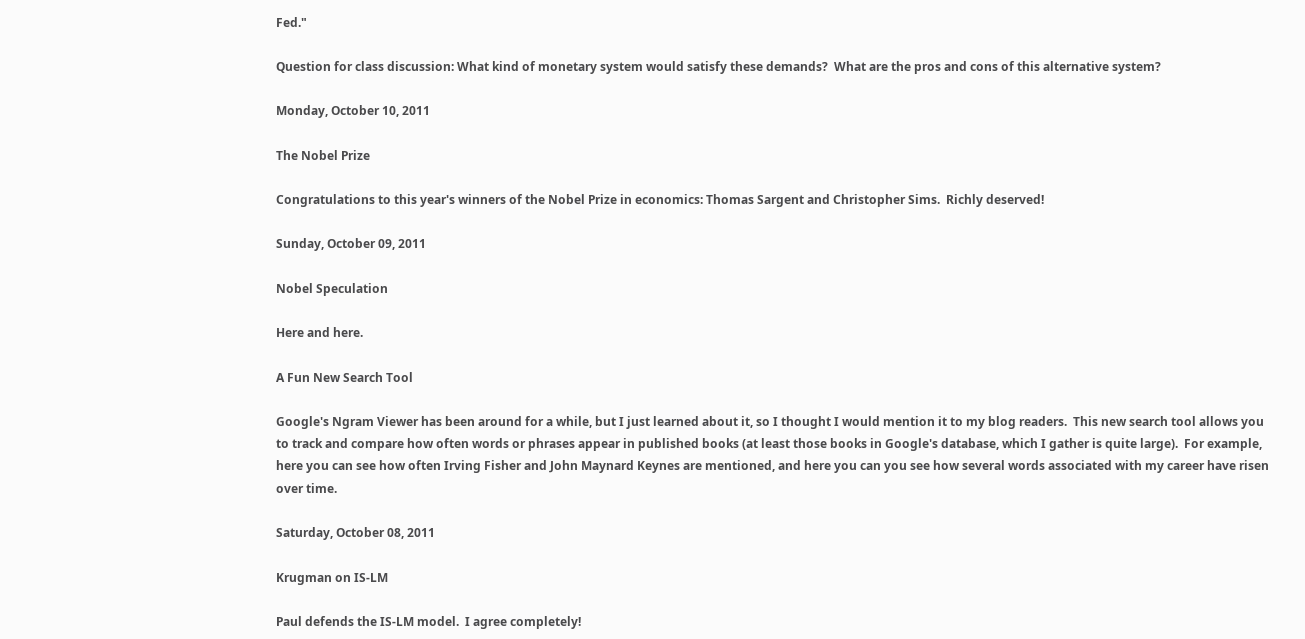Fed."

Question for class discussion: What kind of monetary system would satisfy these demands?  What are the pros and cons of this alternative system?

Monday, October 10, 2011

The Nobel Prize

Congratulations to this year's winners of the Nobel Prize in economics: Thomas Sargent and Christopher Sims.  Richly deserved!

Sunday, October 09, 2011

Nobel Speculation

Here and here.

A Fun New Search Tool

Google's Ngram Viewer has been around for a while, but I just learned about it, so I thought I would mention it to my blog readers.  This new search tool allows you to track and compare how often words or phrases appear in published books (at least those books in Google's database, which I gather is quite large).  For example, here you can see how often Irving Fisher and John Maynard Keynes are mentioned, and here you can you see how several words associated with my career have risen over time.

Saturday, October 08, 2011

Krugman on IS-LM

Paul defends the IS-LM model.  I agree completely!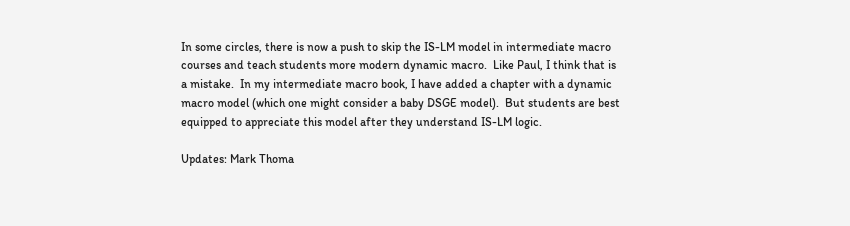In some circles, there is now a push to skip the IS-LM model in intermediate macro courses and teach students more modern dynamic macro.  Like Paul, I think that is a mistake.  In my intermediate macro book, I have added a chapter with a dynamic macro model (which one might consider a baby DSGE model).  But students are best equipped to appreciate this model after they understand IS-LM logic.

Updates: Mark Thoma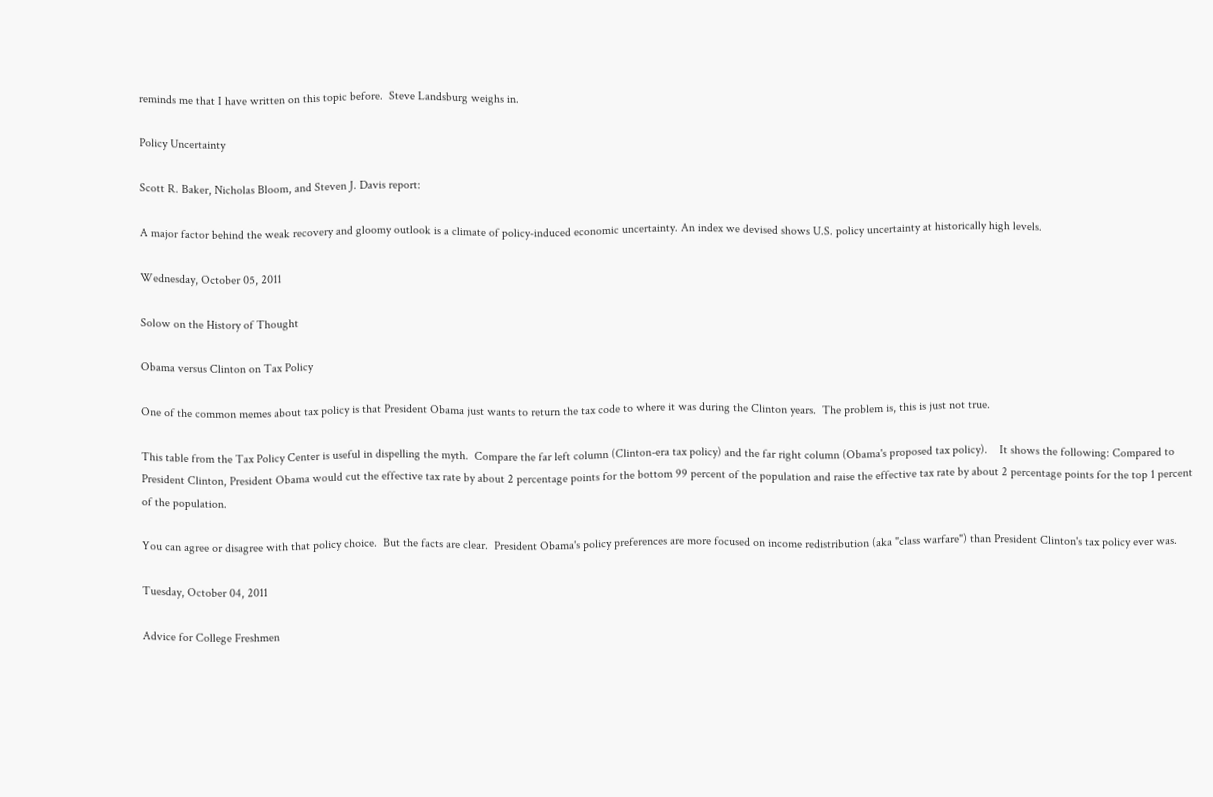reminds me that I have written on this topic before.  Steve Landsburg weighs in.

Policy Uncertainty

Scott R. Baker, Nicholas Bloom, and Steven J. Davis report:

A major factor behind the weak recovery and gloomy outlook is a climate of policy-induced economic uncertainty. An index we devised shows U.S. policy uncertainty at historically high levels.

Wednesday, October 05, 2011

Solow on the History of Thought

Obama versus Clinton on Tax Policy

One of the common memes about tax policy is that President Obama just wants to return the tax code to where it was during the Clinton years.  The problem is, this is just not true.

This table from the Tax Policy Center is useful in dispelling the myth.  Compare the far left column (Clinton-era tax policy) and the far right column (Obama's proposed tax policy).    It shows the following: Compared to President Clinton, President Obama would cut the effective tax rate by about 2 percentage points for the bottom 99 percent of the population and raise the effective tax rate by about 2 percentage points for the top 1 percent of the population.

You can agree or disagree with that policy choice.  But the facts are clear.  President Obama's policy preferences are more focused on income redistribution (aka "class warfare") than President Clinton's tax policy ever was.

Tuesday, October 04, 2011

Advice for College Freshmen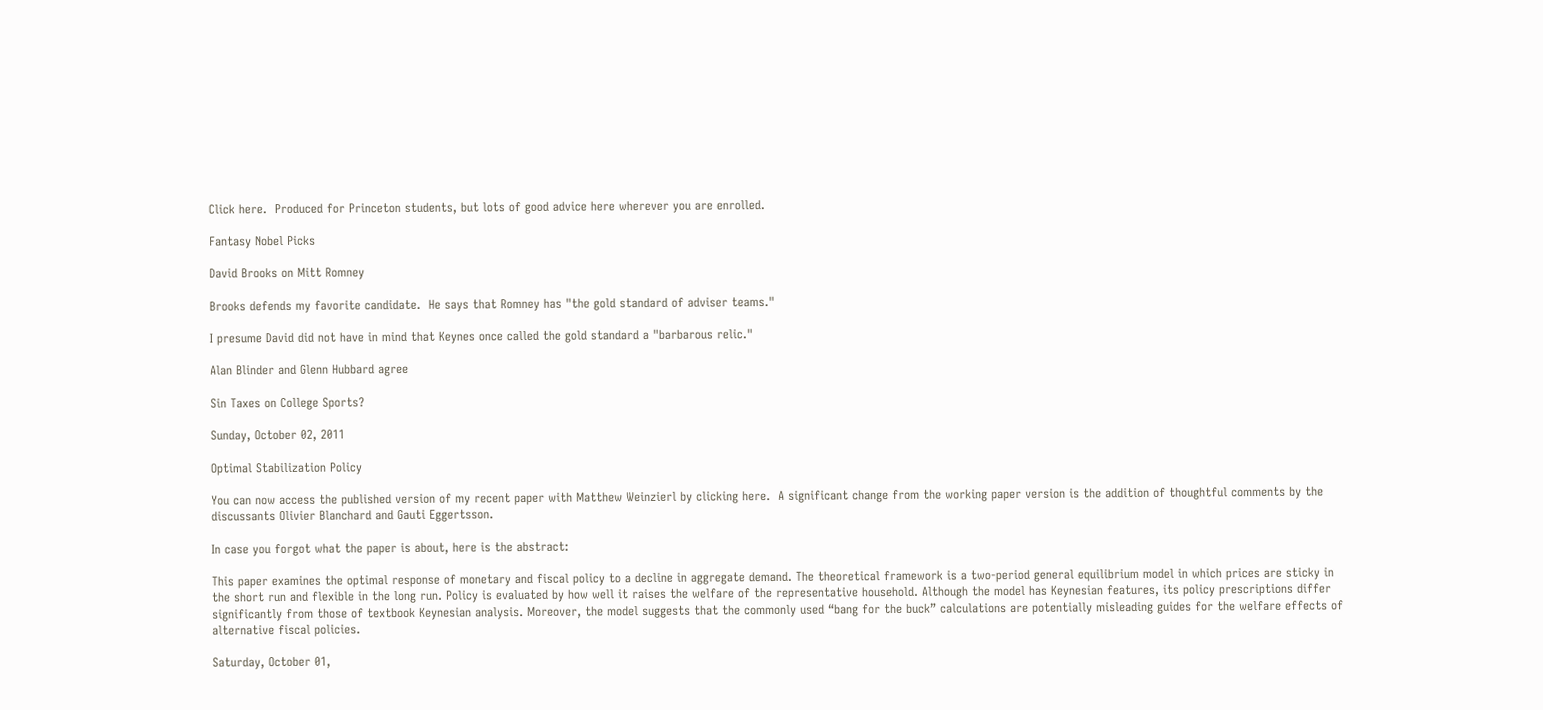Click here.  Produced for Princeton students, but lots of good advice here wherever you are enrolled.

Fantasy Nobel Picks

David Brooks on Mitt Romney

Brooks defends my favorite candidate.  He says that Romney has "the gold standard of adviser teams."

I presume David did not have in mind that Keynes once called the gold standard a "barbarous relic."

Alan Blinder and Glenn Hubbard agree

Sin Taxes on College Sports?

Sunday, October 02, 2011

Optimal Stabilization Policy

You can now access the published version of my recent paper with Matthew Weinzierl by clicking here.  A significant change from the working paper version is the addition of thoughtful comments by the discussants Olivier Blanchard and Gauti Eggertsson.

In case you forgot what the paper is about, here is the abstract:

This paper examines the optimal response of monetary and fiscal policy to a decline in aggregate demand. The theoretical framework is a two-period general equilibrium model in which prices are sticky in the short run and flexible in the long run. Policy is evaluated by how well it raises the welfare of the representative household. Although the model has Keynesian features, its policy prescriptions differ significantly from those of textbook Keynesian analysis. Moreover, the model suggests that the commonly used “bang for the buck” calculations are potentially misleading guides for the welfare effects of alternative fiscal policies.

Saturday, October 01,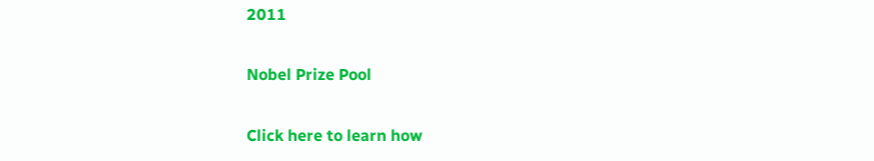2011

Nobel Prize Pool

Click here to learn how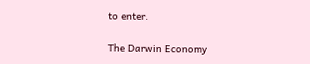to enter.

The Darwin Economy